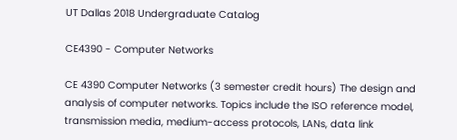UT Dallas 2018 Undergraduate Catalog

CE4390 - Computer Networks

CE 4390 Computer Networks (3 semester credit hours) The design and analysis of computer networks. Topics include the ISO reference model, transmission media, medium-access protocols, LANs, data link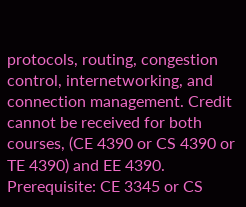protocols, routing, congestion control, internetworking, and connection management. Credit cannot be received for both courses, (CE 4390 or CS 4390 or TE 4390) and EE 4390. Prerequisite: CE 3345 or CS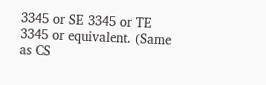3345 or SE 3345 or TE 3345 or equivalent. (Same as CS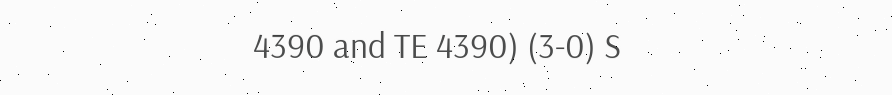4390 and TE 4390) (3-0) S